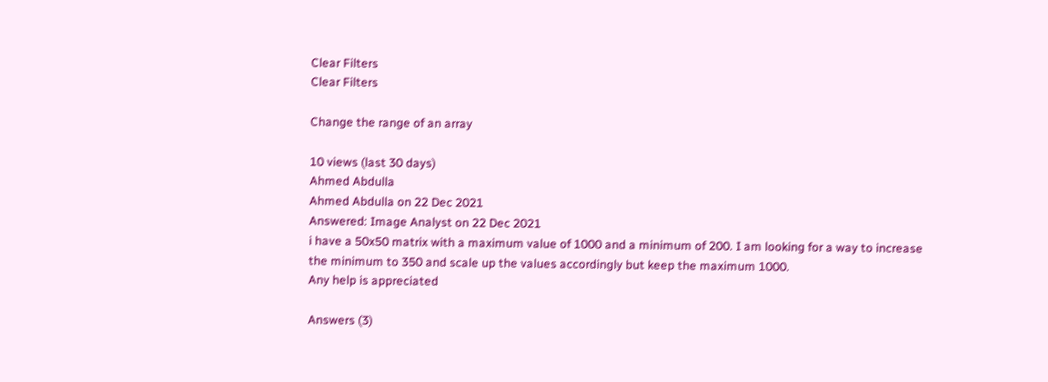Clear Filters
Clear Filters

Change the range of an array

10 views (last 30 days)
Ahmed Abdulla
Ahmed Abdulla on 22 Dec 2021
Answered: Image Analyst on 22 Dec 2021
i have a 50x50 matrix with a maximum value of 1000 and a minimum of 200. I am looking for a way to increase the minimum to 350 and scale up the values accordingly but keep the maximum 1000.
Any help is appreciated

Answers (3)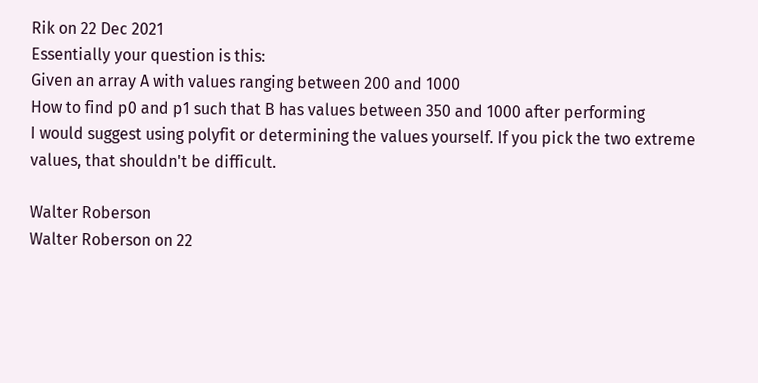Rik on 22 Dec 2021
Essentially your question is this:
Given an array A with values ranging between 200 and 1000
How to find p0 and p1 such that B has values between 350 and 1000 after performing
I would suggest using polyfit or determining the values yourself. If you pick the two extreme values, that shouldn't be difficult.

Walter Roberson
Walter Roberson on 22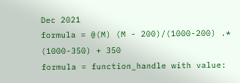Dec 2021
formula = @(M) (M - 200)/(1000-200) .* (1000-350) + 350
formula = function_handle with value: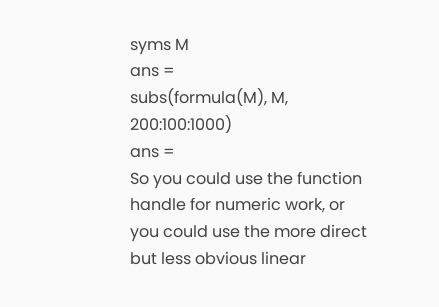syms M
ans =
subs(formula(M), M, 200:100:1000)
ans =
So you could use the function handle for numeric work, or you could use the more direct but less obvious linear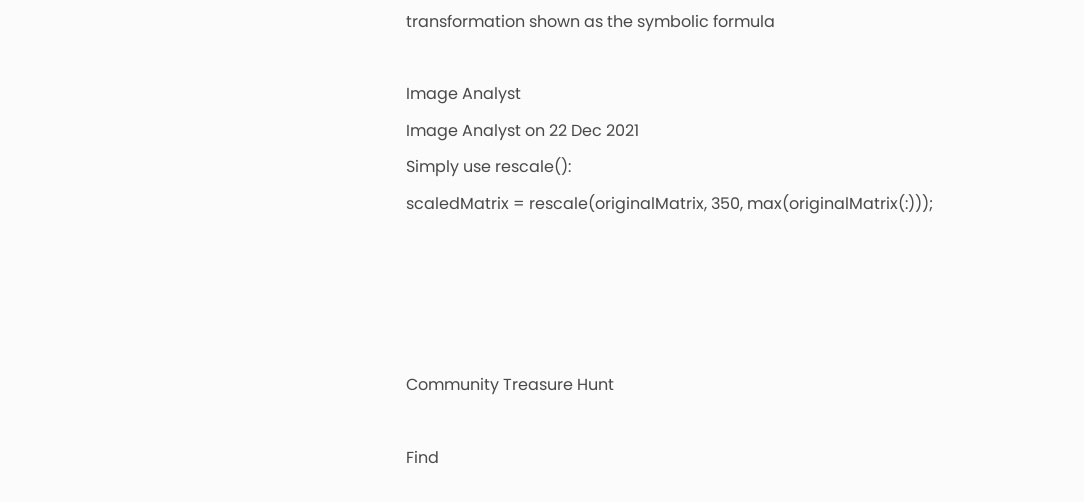transformation shown as the symbolic formula

Image Analyst
Image Analyst on 22 Dec 2021
Simply use rescale():
scaledMatrix = rescale(originalMatrix, 350, max(originalMatrix(:)));




Community Treasure Hunt

Find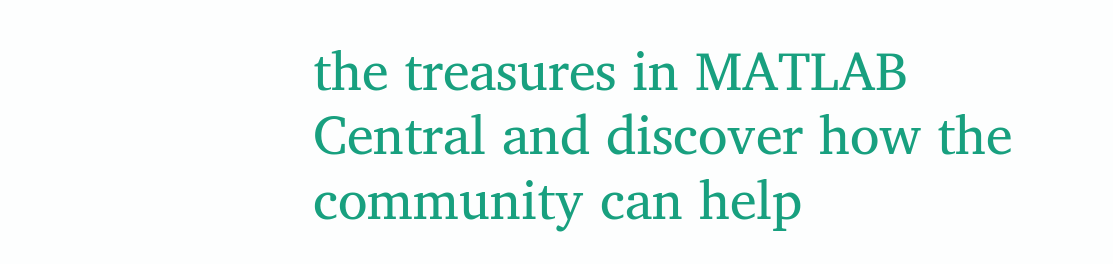the treasures in MATLAB Central and discover how the community can help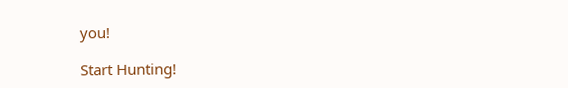you!

Start Hunting!